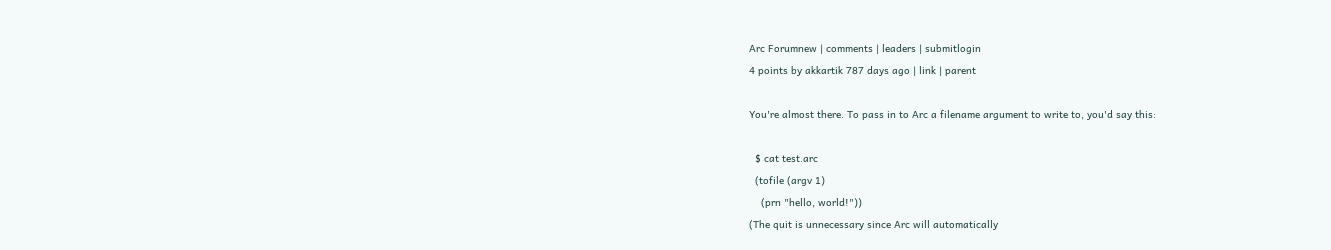Arc Forumnew | comments | leaders | submitlogin
4 points by akkartik 787 days ago | link | parent

You're almost there. To pass in to Arc a filename argument to write to, you'd say this:

  $ cat test.arc
  (tofile (argv 1)
    (prn "hello, world!"))
(The quit is unnecessary since Arc will automatically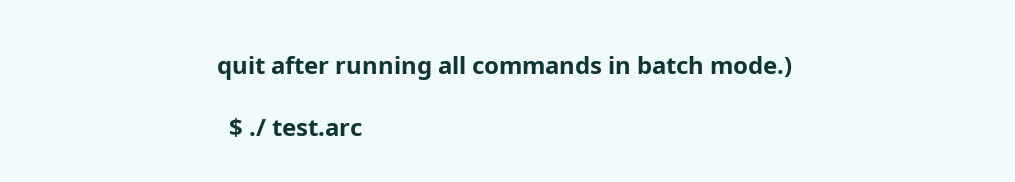quit after running all commands in batch mode.)

  $ ./ test.arc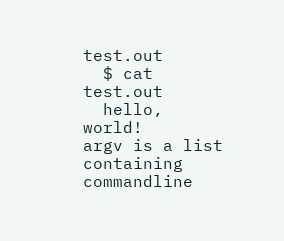test.out
  $ cat test.out
  hello, world!
argv is a list containing commandline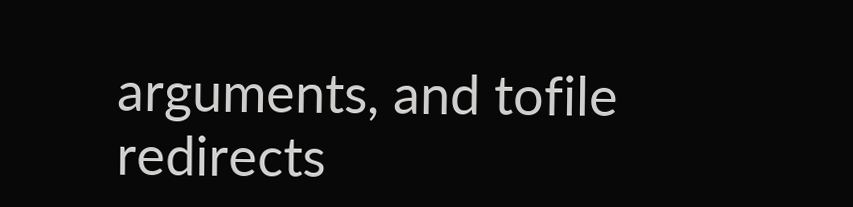arguments, and tofile redirects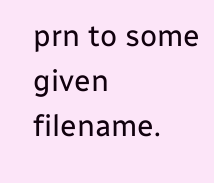prn to some given filename.